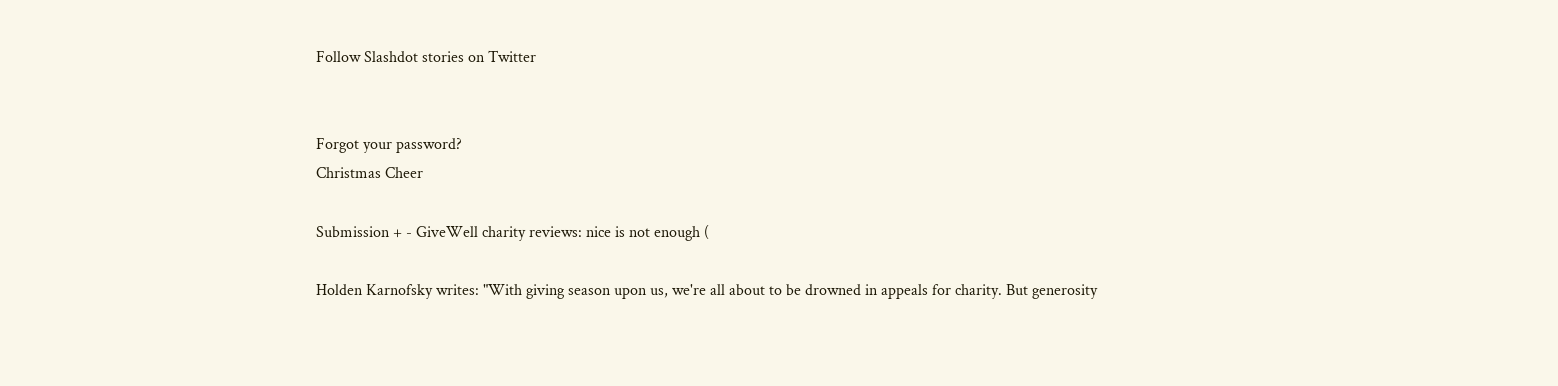Follow Slashdot stories on Twitter


Forgot your password?
Christmas Cheer

Submission + - GiveWell charity reviews: nice is not enough (

Holden Karnofsky writes: "With giving season upon us, we're all about to be drowned in appeals for charity. But generosity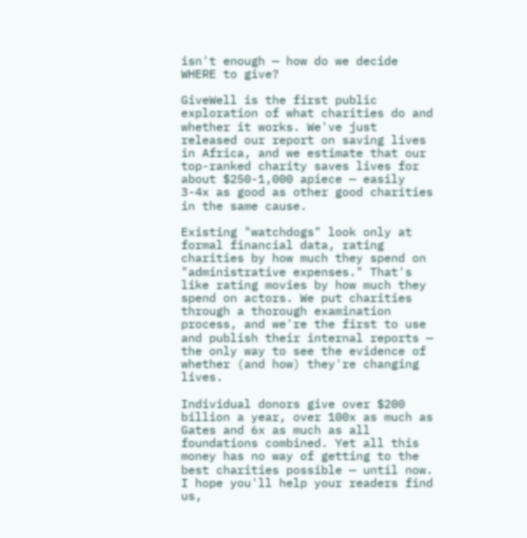isn't enough — how do we decide WHERE to give?

GiveWell is the first public exploration of what charities do and whether it works. We've just released our report on saving lives in Africa, and we estimate that our top-ranked charity saves lives for about $250-1,000 apiece — easily 3-4x as good as other good charities in the same cause.

Existing "watchdogs" look only at formal financial data, rating charities by how much they spend on "administrative expenses." That's like rating movies by how much they spend on actors. We put charities through a thorough examination process, and we're the first to use and publish their internal reports — the only way to see the evidence of whether (and how) they're changing lives.

Individual donors give over $200 billion a year, over 100x as much as Gates and 6x as much as all foundations combined. Yet all this money has no way of getting to the best charities possible — until now. I hope you'll help your readers find us,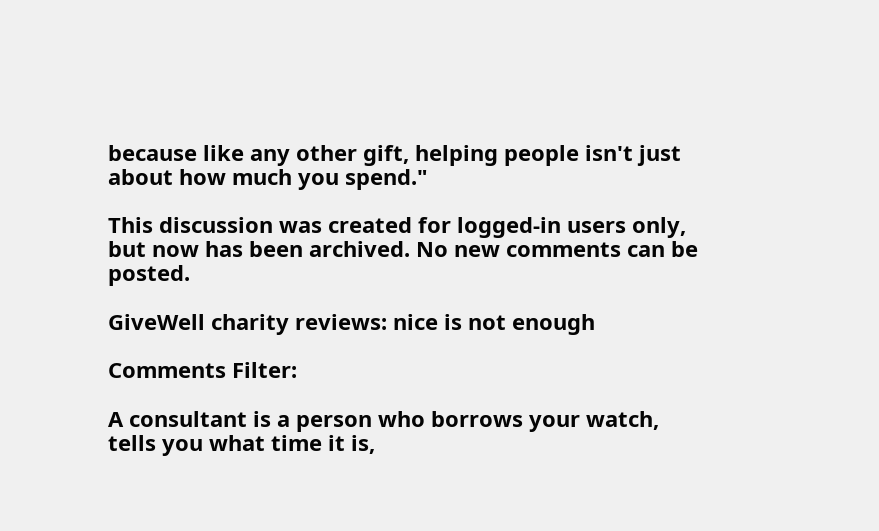because like any other gift, helping people isn't just about how much you spend."

This discussion was created for logged-in users only, but now has been archived. No new comments can be posted.

GiveWell charity reviews: nice is not enough

Comments Filter:

A consultant is a person who borrows your watch, tells you what time it is,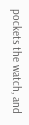pockets the watch, and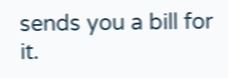sends you a bill for it.